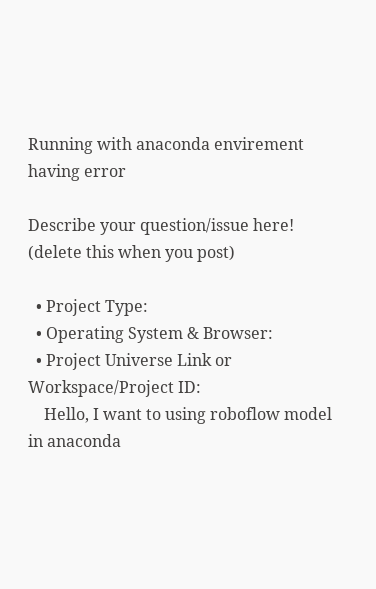Running with anaconda envirement having error

Describe your question/issue here! (delete this when you post)

  • Project Type:
  • Operating System & Browser:
  • Project Universe Link or Workspace/Project ID:
    Hello, I want to using roboflow model in anaconda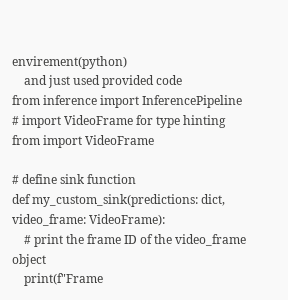envirement(python)
    and just used provided code
from inference import InferencePipeline
# import VideoFrame for type hinting
from import VideoFrame

# define sink function
def my_custom_sink(predictions: dict, video_frame: VideoFrame):
    # print the frame ID of the video_frame object
    print(f"Frame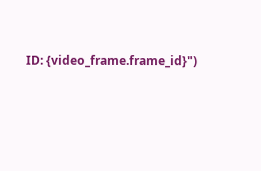ID: {video_frame.frame_id}")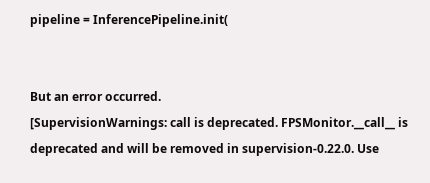pipeline = InferencePipeline.init(


But an error occurred.
[SupervisionWarnings: call is deprecated. FPSMonitor.__call__ is deprecated and will be removed in supervision-0.22.0. Use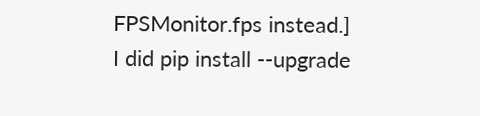FPSMonitor.fps instead.]
I did pip install --upgrade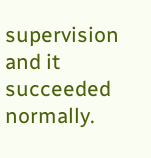supervision and it succeeded normally.